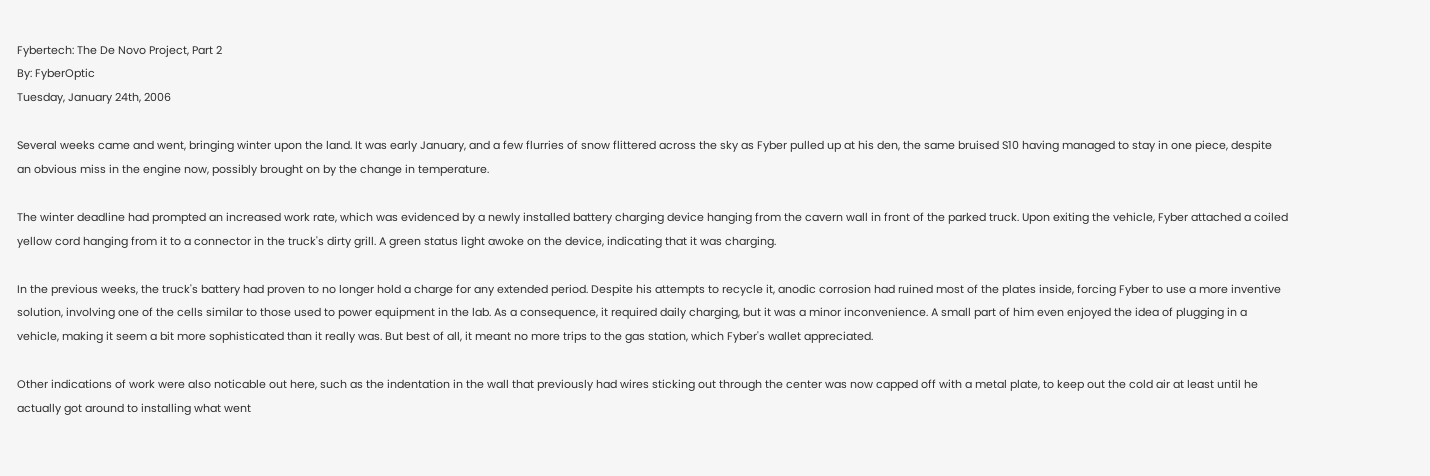Fybertech: The De Novo Project, Part 2
By: FyberOptic
Tuesday, January 24th, 2006

Several weeks came and went, bringing winter upon the land. It was early January, and a few flurries of snow flittered across the sky as Fyber pulled up at his den, the same bruised S10 having managed to stay in one piece, despite an obvious miss in the engine now, possibly brought on by the change in temperature.

The winter deadline had prompted an increased work rate, which was evidenced by a newly installed battery charging device hanging from the cavern wall in front of the parked truck. Upon exiting the vehicle, Fyber attached a coiled yellow cord hanging from it to a connector in the truck's dirty grill. A green status light awoke on the device, indicating that it was charging.

In the previous weeks, the truck's battery had proven to no longer hold a charge for any extended period. Despite his attempts to recycle it, anodic corrosion had ruined most of the plates inside, forcing Fyber to use a more inventive solution, involving one of the cells similar to those used to power equipment in the lab. As a consequence, it required daily charging, but it was a minor inconvenience. A small part of him even enjoyed the idea of plugging in a vehicle, making it seem a bit more sophisticated than it really was. But best of all, it meant no more trips to the gas station, which Fyber's wallet appreciated.

Other indications of work were also noticable out here, such as the indentation in the wall that previously had wires sticking out through the center was now capped off with a metal plate, to keep out the cold air at least until he actually got around to installing what went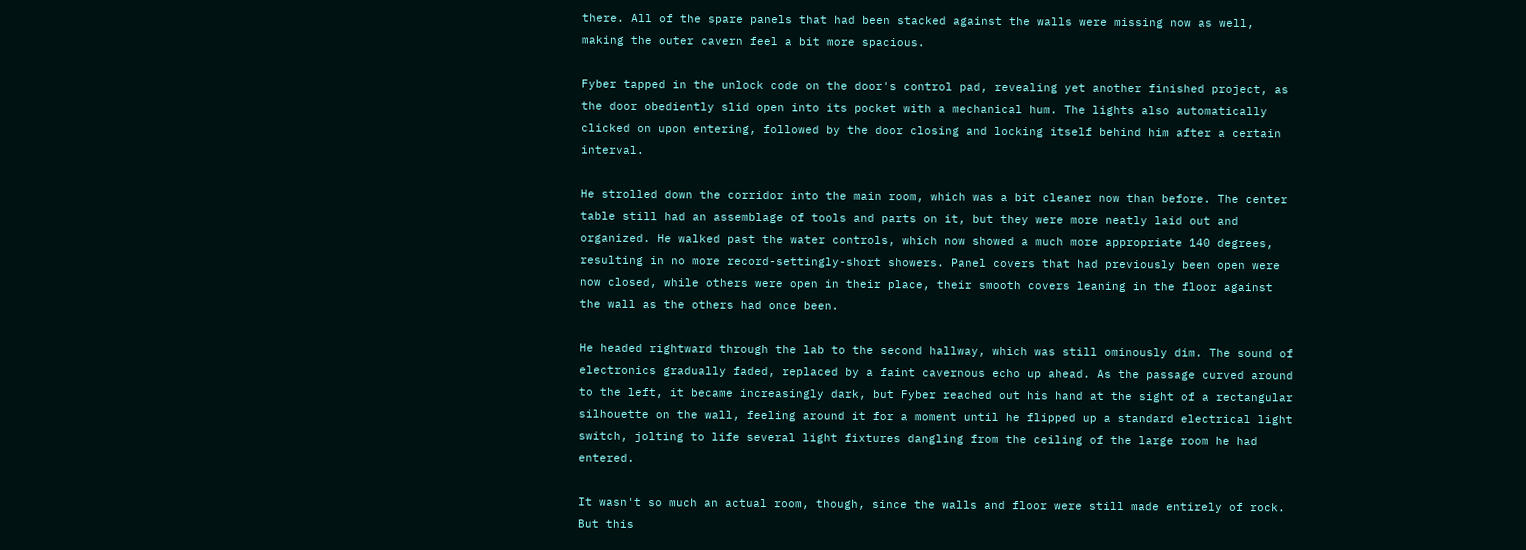there. All of the spare panels that had been stacked against the walls were missing now as well, making the outer cavern feel a bit more spacious.

Fyber tapped in the unlock code on the door's control pad, revealing yet another finished project, as the door obediently slid open into its pocket with a mechanical hum. The lights also automatically clicked on upon entering, followed by the door closing and locking itself behind him after a certain interval.

He strolled down the corridor into the main room, which was a bit cleaner now than before. The center table still had an assemblage of tools and parts on it, but they were more neatly laid out and organized. He walked past the water controls, which now showed a much more appropriate 140 degrees, resulting in no more record-settingly-short showers. Panel covers that had previously been open were now closed, while others were open in their place, their smooth covers leaning in the floor against the wall as the others had once been.

He headed rightward through the lab to the second hallway, which was still ominously dim. The sound of electronics gradually faded, replaced by a faint cavernous echo up ahead. As the passage curved around to the left, it became increasingly dark, but Fyber reached out his hand at the sight of a rectangular silhouette on the wall, feeling around it for a moment until he flipped up a standard electrical light switch, jolting to life several light fixtures dangling from the ceiling of the large room he had entered.

It wasn't so much an actual room, though, since the walls and floor were still made entirely of rock. But this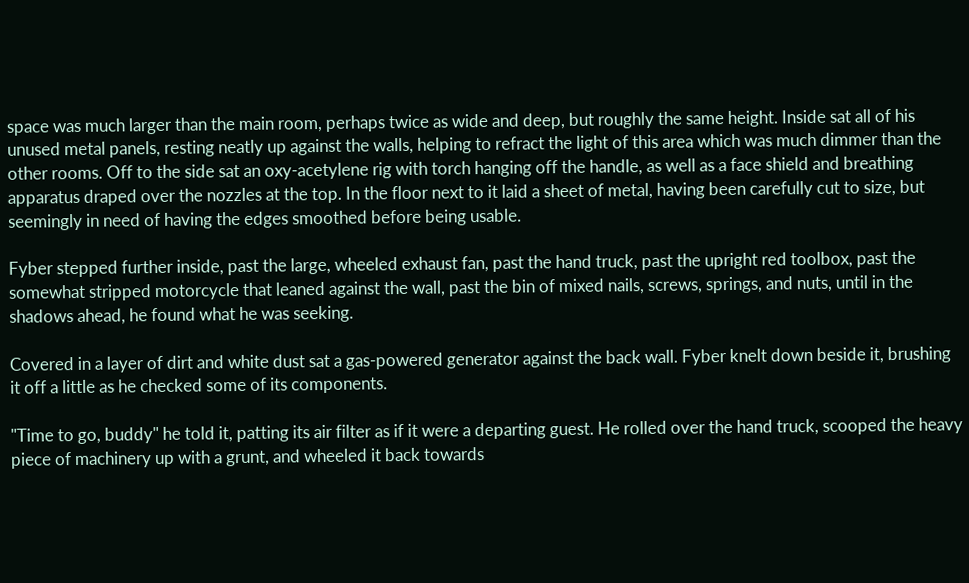space was much larger than the main room, perhaps twice as wide and deep, but roughly the same height. Inside sat all of his unused metal panels, resting neatly up against the walls, helping to refract the light of this area which was much dimmer than the other rooms. Off to the side sat an oxy-acetylene rig with torch hanging off the handle, as well as a face shield and breathing apparatus draped over the nozzles at the top. In the floor next to it laid a sheet of metal, having been carefully cut to size, but seemingly in need of having the edges smoothed before being usable.

Fyber stepped further inside, past the large, wheeled exhaust fan, past the hand truck, past the upright red toolbox, past the somewhat stripped motorcycle that leaned against the wall, past the bin of mixed nails, screws, springs, and nuts, until in the shadows ahead, he found what he was seeking.

Covered in a layer of dirt and white dust sat a gas-powered generator against the back wall. Fyber knelt down beside it, brushing it off a little as he checked some of its components.

"Time to go, buddy" he told it, patting its air filter as if it were a departing guest. He rolled over the hand truck, scooped the heavy piece of machinery up with a grunt, and wheeled it back towards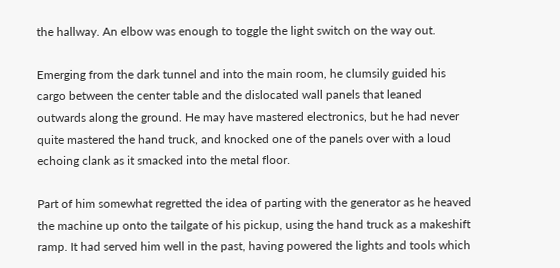the hallway. An elbow was enough to toggle the light switch on the way out.

Emerging from the dark tunnel and into the main room, he clumsily guided his cargo between the center table and the dislocated wall panels that leaned outwards along the ground. He may have mastered electronics, but he had never quite mastered the hand truck, and knocked one of the panels over with a loud echoing clank as it smacked into the metal floor.

Part of him somewhat regretted the idea of parting with the generator as he heaved the machine up onto the tailgate of his pickup, using the hand truck as a makeshift ramp. It had served him well in the past, having powered the lights and tools which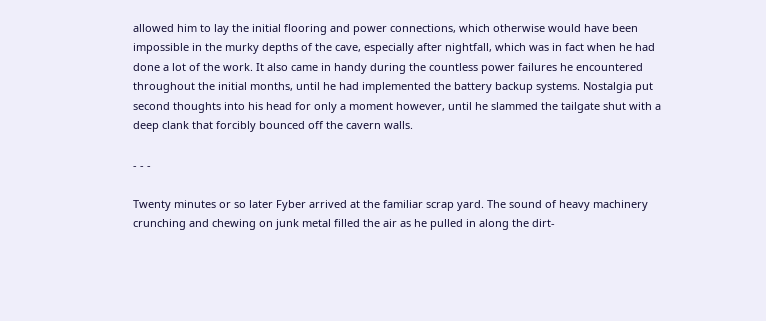allowed him to lay the initial flooring and power connections, which otherwise would have been impossible in the murky depths of the cave, especially after nightfall, which was in fact when he had done a lot of the work. It also came in handy during the countless power failures he encountered throughout the initial months, until he had implemented the battery backup systems. Nostalgia put second thoughts into his head for only a moment however, until he slammed the tailgate shut with a deep clank that forcibly bounced off the cavern walls.

- - -

Twenty minutes or so later Fyber arrived at the familiar scrap yard. The sound of heavy machinery crunching and chewing on junk metal filled the air as he pulled in along the dirt-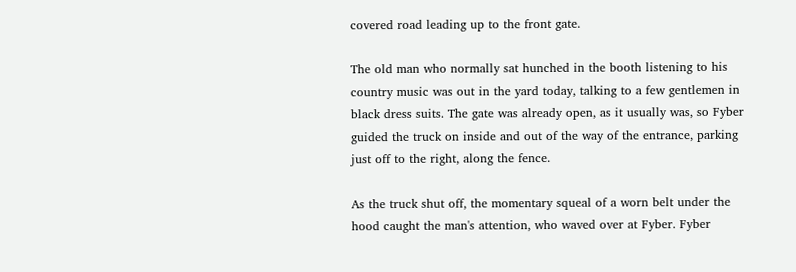covered road leading up to the front gate.

The old man who normally sat hunched in the booth listening to his country music was out in the yard today, talking to a few gentlemen in black dress suits. The gate was already open, as it usually was, so Fyber guided the truck on inside and out of the way of the entrance, parking just off to the right, along the fence.

As the truck shut off, the momentary squeal of a worn belt under the hood caught the man's attention, who waved over at Fyber. Fyber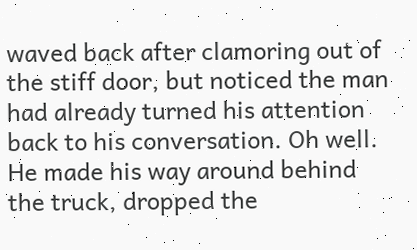waved back after clamoring out of the stiff door, but noticed the man had already turned his attention back to his conversation. Oh well. He made his way around behind the truck, dropped the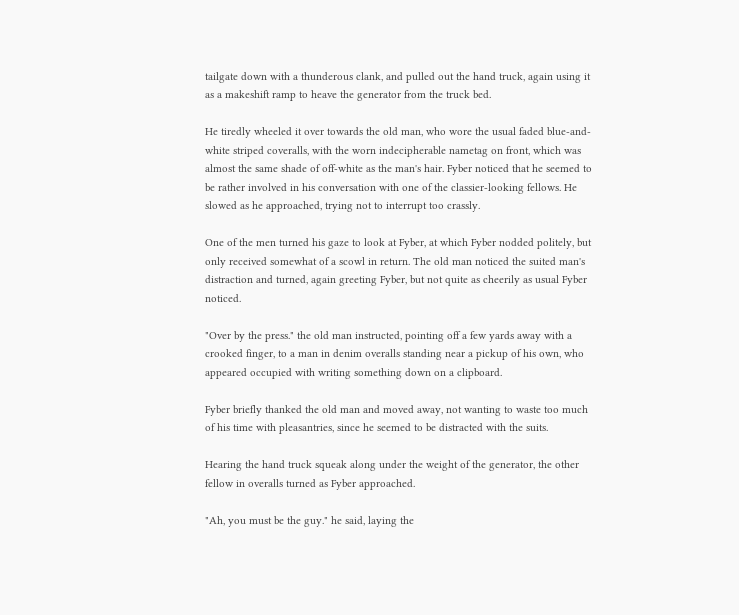tailgate down with a thunderous clank, and pulled out the hand truck, again using it as a makeshift ramp to heave the generator from the truck bed.

He tiredly wheeled it over towards the old man, who wore the usual faded blue-and-white striped coveralls, with the worn indecipherable nametag on front, which was almost the same shade of off-white as the man's hair. Fyber noticed that he seemed to be rather involved in his conversation with one of the classier-looking fellows. He slowed as he approached, trying not to interrupt too crassly.

One of the men turned his gaze to look at Fyber, at which Fyber nodded politely, but only received somewhat of a scowl in return. The old man noticed the suited man's distraction and turned, again greeting Fyber, but not quite as cheerily as usual Fyber noticed.

"Over by the press." the old man instructed, pointing off a few yards away with a crooked finger, to a man in denim overalls standing near a pickup of his own, who appeared occupied with writing something down on a clipboard.

Fyber briefly thanked the old man and moved away, not wanting to waste too much of his time with pleasantries, since he seemed to be distracted with the suits.

Hearing the hand truck squeak along under the weight of the generator, the other fellow in overalls turned as Fyber approached.

"Ah, you must be the guy." he said, laying the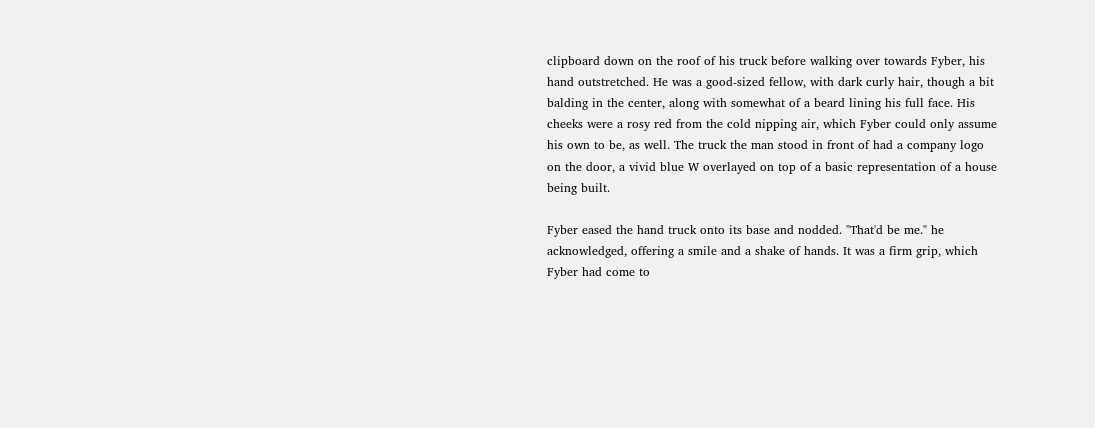clipboard down on the roof of his truck before walking over towards Fyber, his hand outstretched. He was a good-sized fellow, with dark curly hair, though a bit balding in the center, along with somewhat of a beard lining his full face. His cheeks were a rosy red from the cold nipping air, which Fyber could only assume his own to be, as well. The truck the man stood in front of had a company logo on the door, a vivid blue W overlayed on top of a basic representation of a house being built.

Fyber eased the hand truck onto its base and nodded. "That'd be me." he acknowledged, offering a smile and a shake of hands. It was a firm grip, which Fyber had come to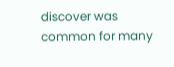discover was common for many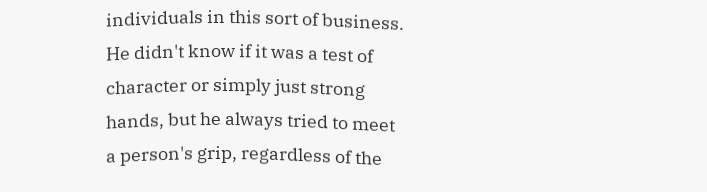individuals in this sort of business. He didn't know if it was a test of character or simply just strong hands, but he always tried to meet a person's grip, regardless of the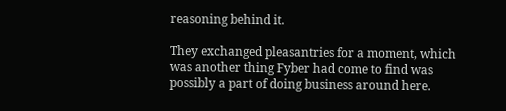reasoning behind it.

They exchanged pleasantries for a moment, which was another thing Fyber had come to find was possibly a part of doing business around here.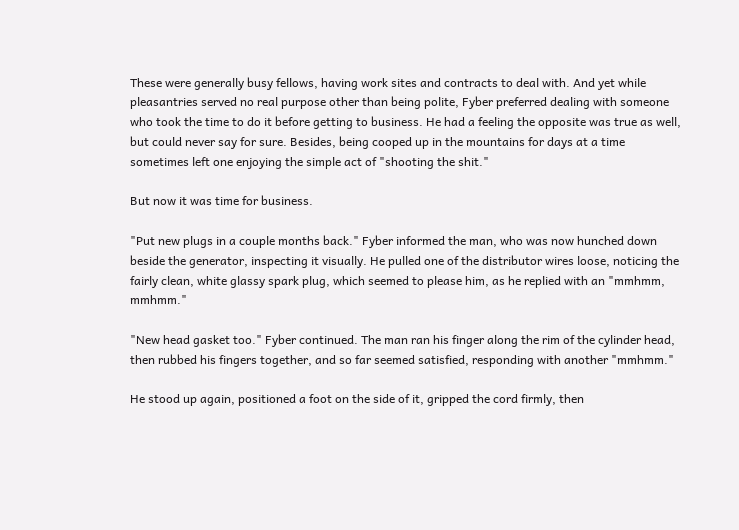These were generally busy fellows, having work sites and contracts to deal with. And yet while pleasantries served no real purpose other than being polite, Fyber preferred dealing with someone who took the time to do it before getting to business. He had a feeling the opposite was true as well, but could never say for sure. Besides, being cooped up in the mountains for days at a time sometimes left one enjoying the simple act of "shooting the shit."

But now it was time for business.

"Put new plugs in a couple months back." Fyber informed the man, who was now hunched down beside the generator, inspecting it visually. He pulled one of the distributor wires loose, noticing the fairly clean, white glassy spark plug, which seemed to please him, as he replied with an "mmhmm, mmhmm."

"New head gasket too." Fyber continued. The man ran his finger along the rim of the cylinder head, then rubbed his fingers together, and so far seemed satisfied, responding with another "mmhmm."

He stood up again, positioned a foot on the side of it, gripped the cord firmly, then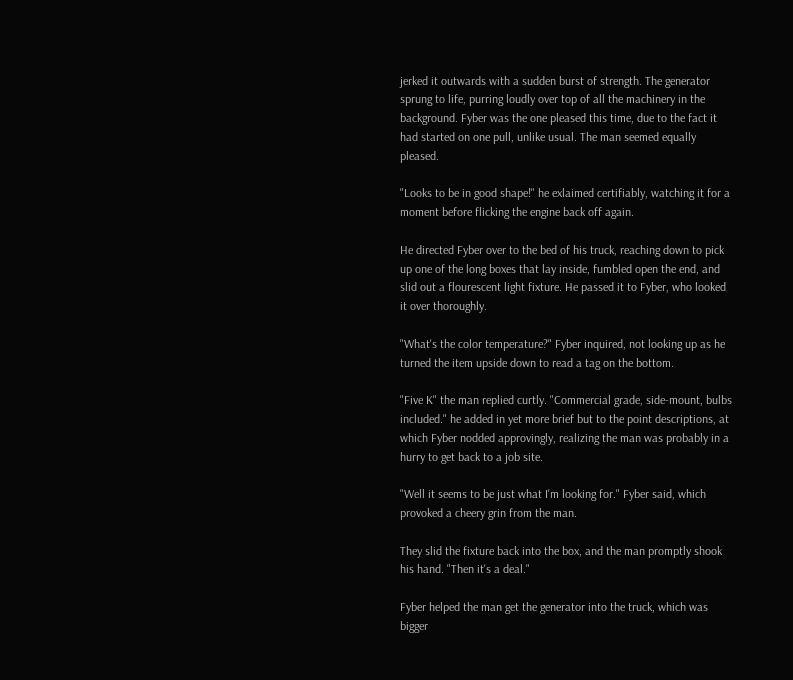jerked it outwards with a sudden burst of strength. The generator sprung to life, purring loudly over top of all the machinery in the background. Fyber was the one pleased this time, due to the fact it had started on one pull, unlike usual. The man seemed equally pleased.

"Looks to be in good shape!" he exlaimed certifiably, watching it for a moment before flicking the engine back off again.

He directed Fyber over to the bed of his truck, reaching down to pick up one of the long boxes that lay inside, fumbled open the end, and slid out a flourescent light fixture. He passed it to Fyber, who looked it over thoroughly.

"What's the color temperature?" Fyber inquired, not looking up as he turned the item upside down to read a tag on the bottom.

"Five K" the man replied curtly. "Commercial grade, side-mount, bulbs included." he added in yet more brief but to the point descriptions, at which Fyber nodded approvingly, realizing the man was probably in a hurry to get back to a job site.

"Well it seems to be just what I'm looking for." Fyber said, which provoked a cheery grin from the man.

They slid the fixture back into the box, and the man promptly shook his hand. "Then it's a deal."

Fyber helped the man get the generator into the truck, which was bigger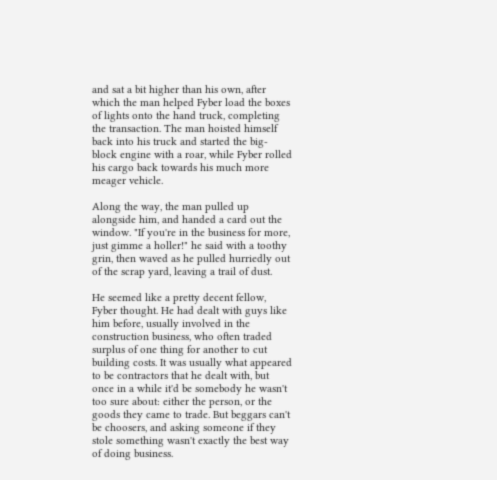and sat a bit higher than his own, after which the man helped Fyber load the boxes of lights onto the hand truck, completing the transaction. The man hoisted himself back into his truck and started the big-block engine with a roar, while Fyber rolled his cargo back towards his much more meager vehicle.

Along the way, the man pulled up alongside him, and handed a card out the window. "If you're in the business for more, just gimme a holler!" he said with a toothy grin, then waved as he pulled hurriedly out of the scrap yard, leaving a trail of dust.

He seemed like a pretty decent fellow, Fyber thought. He had dealt with guys like him before, usually involved in the construction business, who often traded surplus of one thing for another to cut building costs. It was usually what appeared to be contractors that he dealt with, but once in a while it'd be somebody he wasn't too sure about: either the person, or the goods they came to trade. But beggars can't be choosers, and asking someone if they stole something wasn't exactly the best way of doing business.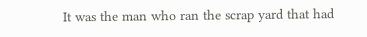It was the man who ran the scrap yard that had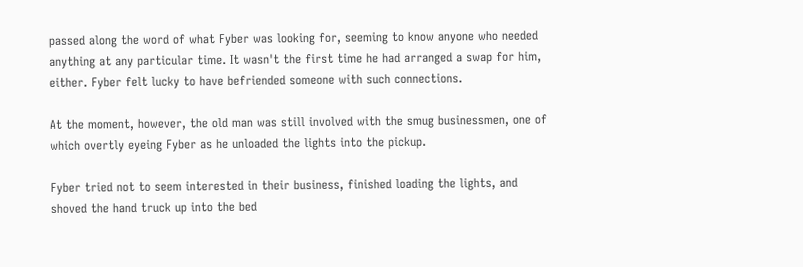passed along the word of what Fyber was looking for, seeming to know anyone who needed anything at any particular time. It wasn't the first time he had arranged a swap for him, either. Fyber felt lucky to have befriended someone with such connections.

At the moment, however, the old man was still involved with the smug businessmen, one of which overtly eyeing Fyber as he unloaded the lights into the pickup.

Fyber tried not to seem interested in their business, finished loading the lights, and shoved the hand truck up into the bed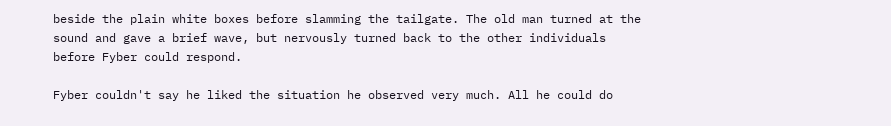beside the plain white boxes before slamming the tailgate. The old man turned at the sound and gave a brief wave, but nervously turned back to the other individuals before Fyber could respond.

Fyber couldn't say he liked the situation he observed very much. All he could do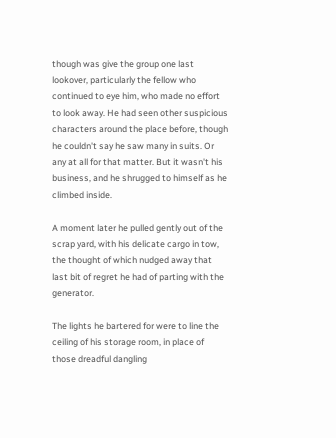though was give the group one last lookover, particularly the fellow who continued to eye him, who made no effort to look away. He had seen other suspicious characters around the place before, though he couldn't say he saw many in suits. Or any at all for that matter. But it wasn't his business, and he shrugged to himself as he climbed inside.

A moment later he pulled gently out of the scrap yard, with his delicate cargo in tow, the thought of which nudged away that last bit of regret he had of parting with the generator.

The lights he bartered for were to line the ceiling of his storage room, in place of those dreadful dangling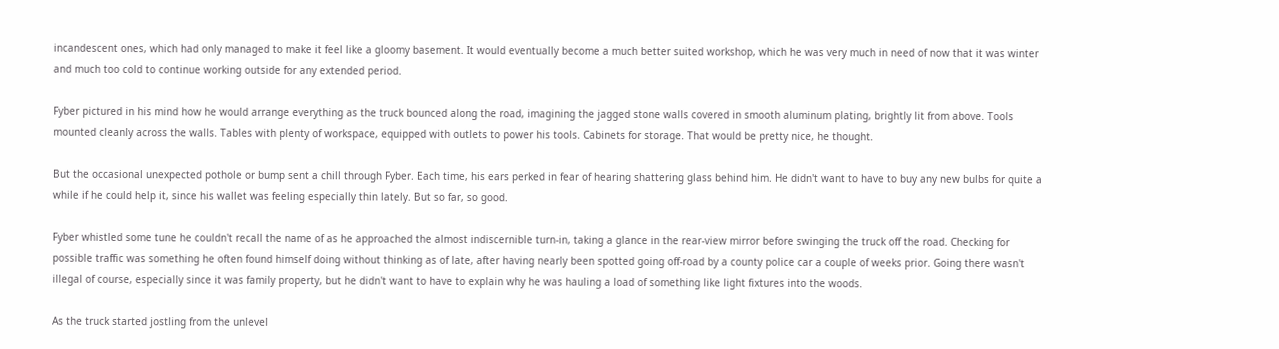incandescent ones, which had only managed to make it feel like a gloomy basement. It would eventually become a much better suited workshop, which he was very much in need of now that it was winter and much too cold to continue working outside for any extended period.

Fyber pictured in his mind how he would arrange everything as the truck bounced along the road, imagining the jagged stone walls covered in smooth aluminum plating, brightly lit from above. Tools mounted cleanly across the walls. Tables with plenty of workspace, equipped with outlets to power his tools. Cabinets for storage. That would be pretty nice, he thought.

But the occasional unexpected pothole or bump sent a chill through Fyber. Each time, his ears perked in fear of hearing shattering glass behind him. He didn't want to have to buy any new bulbs for quite a while if he could help it, since his wallet was feeling especially thin lately. But so far, so good.

Fyber whistled some tune he couldn't recall the name of as he approached the almost indiscernible turn-in, taking a glance in the rear-view mirror before swinging the truck off the road. Checking for possible traffic was something he often found himself doing without thinking as of late, after having nearly been spotted going off-road by a county police car a couple of weeks prior. Going there wasn't illegal of course, especially since it was family property, but he didn't want to have to explain why he was hauling a load of something like light fixtures into the woods.

As the truck started jostling from the unlevel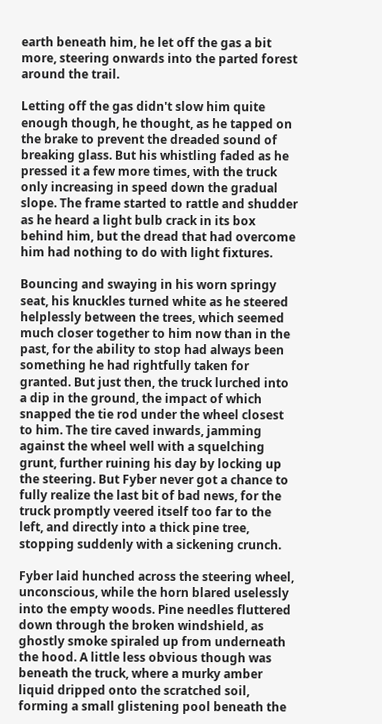earth beneath him, he let off the gas a bit more, steering onwards into the parted forest around the trail.

Letting off the gas didn't slow him quite enough though, he thought, as he tapped on the brake to prevent the dreaded sound of breaking glass. But his whistling faded as he pressed it a few more times, with the truck only increasing in speed down the gradual slope. The frame started to rattle and shudder as he heard a light bulb crack in its box behind him, but the dread that had overcome him had nothing to do with light fixtures.

Bouncing and swaying in his worn springy seat, his knuckles turned white as he steered helplessly between the trees, which seemed much closer together to him now than in the past, for the ability to stop had always been something he had rightfully taken for granted. But just then, the truck lurched into a dip in the ground, the impact of which snapped the tie rod under the wheel closest to him. The tire caved inwards, jamming against the wheel well with a squelching grunt, further ruining his day by locking up the steering. But Fyber never got a chance to fully realize the last bit of bad news, for the truck promptly veered itself too far to the left, and directly into a thick pine tree, stopping suddenly with a sickening crunch.

Fyber laid hunched across the steering wheel, unconscious, while the horn blared uselessly into the empty woods. Pine needles fluttered down through the broken windshield, as ghostly smoke spiraled up from underneath the hood. A little less obvious though was beneath the truck, where a murky amber liquid dripped onto the scratched soil, forming a small glistening pool beneath the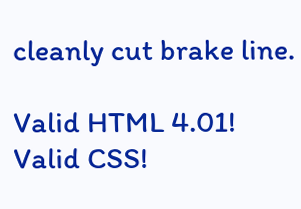cleanly cut brake line.

Valid HTML 4.01!   Valid CSS!